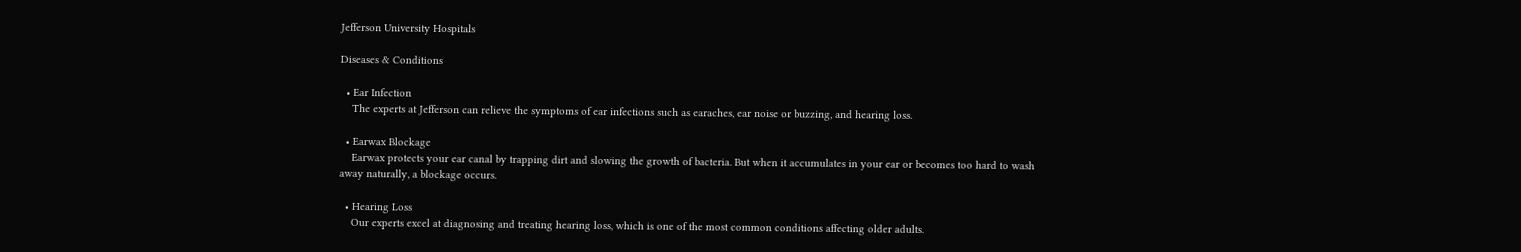Jefferson University Hospitals

Diseases & Conditions

  • Ear Infection
    The experts at Jefferson can relieve the symptoms of ear infections such as earaches, ear noise or buzzing, and hearing loss.

  • Earwax Blockage
    Earwax protects your ear canal by trapping dirt and slowing the growth of bacteria. But when it accumulates in your ear or becomes too hard to wash away naturally, a blockage occurs.

  • Hearing Loss
    Our experts excel at diagnosing and treating hearing loss, which is one of the most common conditions affecting older adults.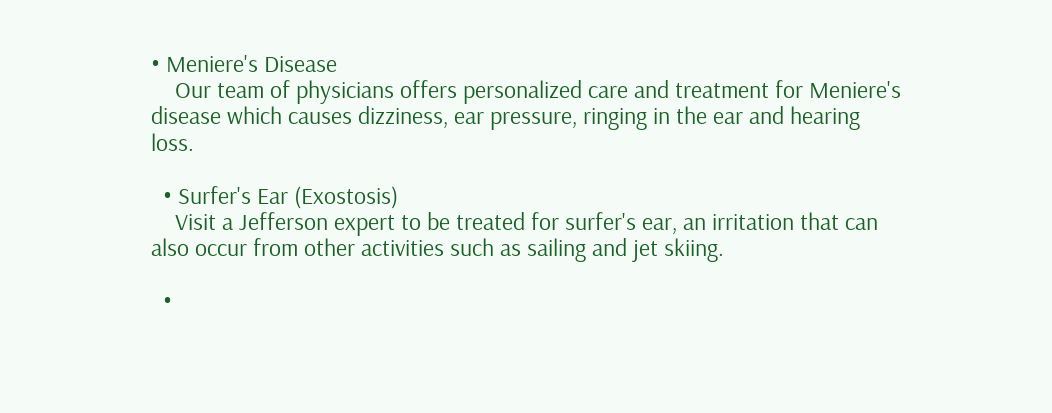• Meniere's Disease
    Our team of physicians offers personalized care and treatment for Meniere's disease which causes dizziness, ear pressure, ringing in the ear and hearing loss.

  • Surfer's Ear (Exostosis)
    Visit a Jefferson expert to be treated for surfer's ear, an irritation that can also occur from other activities such as sailing and jet skiing.

  •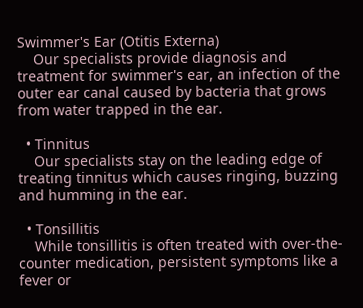Swimmer's Ear (Otitis Externa)
    Our specialists provide diagnosis and treatment for swimmer's ear, an infection of the outer ear canal caused by bacteria that grows from water trapped in the ear.

  • Tinnitus
    Our specialists stay on the leading edge of treating tinnitus which causes ringing, buzzing and humming in the ear.

  • Tonsillitis
    While tonsillitis is often treated with over-the-counter medication, persistent symptoms like a fever or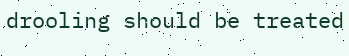drooling should be treated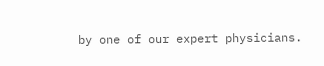by one of our expert physicians.